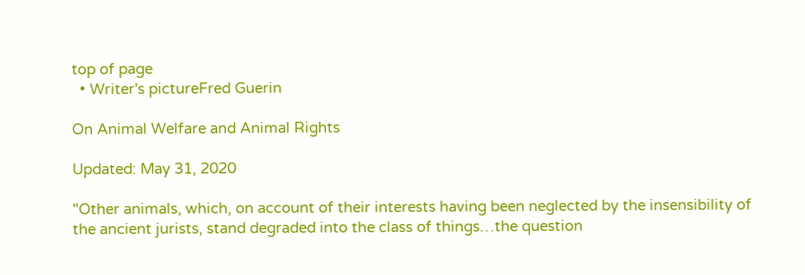top of page
  • Writer's pictureFred Guerin

On Animal Welfare and Animal Rights

Updated: May 31, 2020

"Other animals, which, on account of their interests having been neglected by the insensibility of the ancient jurists, stand degraded into the class of things…the question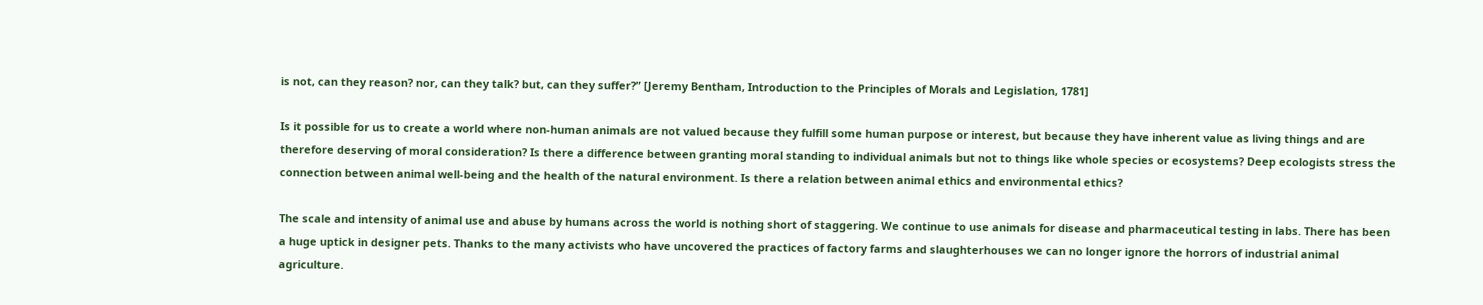is not, can they reason? nor, can they talk? but, can they suffer?” [Jeremy Bentham, Introduction to the Principles of Morals and Legislation, 1781]

Is it possible for us to create a world where non-human animals are not valued because they fulfill some human purpose or interest, but because they have inherent value as living things and are therefore deserving of moral consideration? Is there a difference between granting moral standing to individual animals but not to things like whole species or ecosystems? Deep ecologists stress the connection between animal well-being and the health of the natural environment. Is there a relation between animal ethics and environmental ethics?

The scale and intensity of animal use and abuse by humans across the world is nothing short of staggering. We continue to use animals for disease and pharmaceutical testing in labs. There has been a huge uptick in designer pets. Thanks to the many activists who have uncovered the practices of factory farms and slaughterhouses we can no longer ignore the horrors of industrial animal agriculture.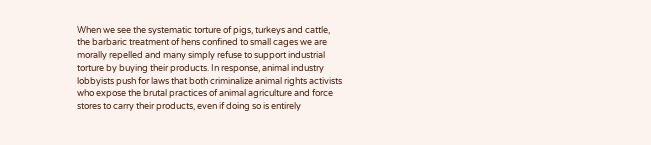When we see the systematic torture of pigs, turkeys and cattle, the barbaric treatment of hens confined to small cages we are morally repelled and many simply refuse to support industrial torture by buying their products. In response, animal industry lobbyists push for laws that both criminalize animal rights activists who expose the brutal practices of animal agriculture and force stores to carry their products, even if doing so is entirely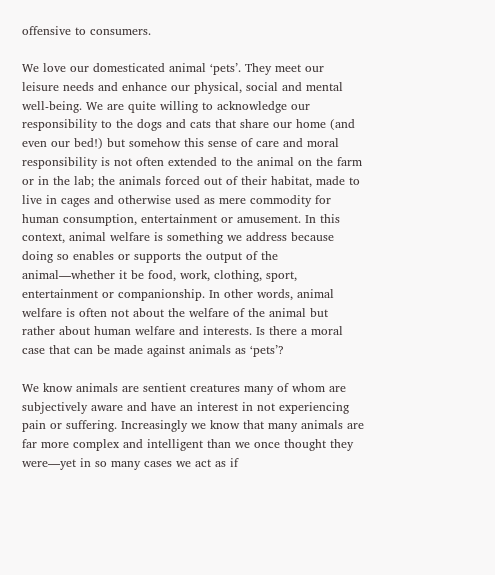offensive to consumers.

We love our domesticated animal ‘pets’. They meet our leisure needs and enhance our physical, social and mental well-being. We are quite willing to acknowledge our responsibility to the dogs and cats that share our home (and even our bed!) but somehow this sense of care and moral responsibility is not often extended to the animal on the farm or in the lab; the animals forced out of their habitat, made to live in cages and otherwise used as mere commodity for human consumption, entertainment or amusement. In this context, animal welfare is something we address because doing so enables or supports the output of the animal—whether it be food, work, clothing, sport, entertainment or companionship. In other words, animal welfare is often not about the welfare of the animal but rather about human welfare and interests. Is there a moral case that can be made against animals as ‘pets’?

We know animals are sentient creatures many of whom are subjectively aware and have an interest in not experiencing pain or suffering. Increasingly we know that many animals are far more complex and intelligent than we once thought they were—yet in so many cases we act as if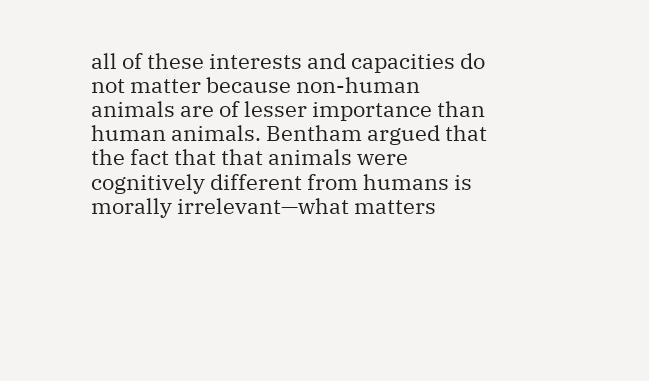all of these interests and capacities do not matter because non-human animals are of lesser importance than human animals. Bentham argued that the fact that that animals were cognitively different from humans is morally irrelevant—what matters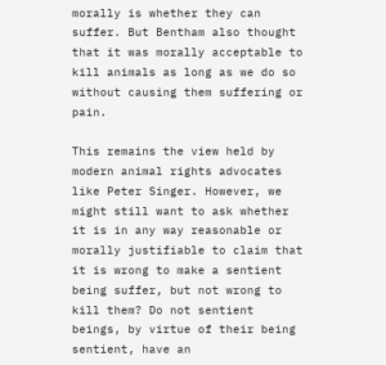morally is whether they can suffer. But Bentham also thought that it was morally acceptable to kill animals as long as we do so without causing them suffering or pain.

This remains the view held by modern animal rights advocates like Peter Singer. However, we might still want to ask whether it is in any way reasonable or morally justifiable to claim that it is wrong to make a sentient being suffer, but not wrong to kill them? Do not sentient beings, by virtue of their being sentient, have an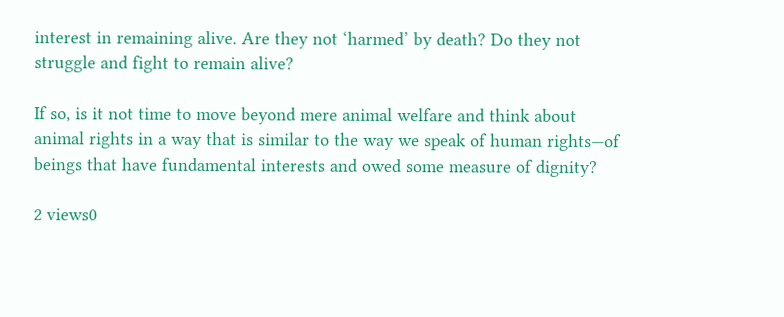interest in remaining alive. Are they not ‘harmed’ by death? Do they not struggle and fight to remain alive?

If so, is it not time to move beyond mere animal welfare and think about animal rights in a way that is similar to the way we speak of human rights—of beings that have fundamental interests and owed some measure of dignity?

2 views0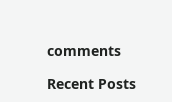comments

Recent Posts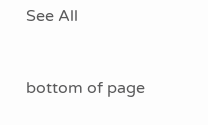See All


bottom of page